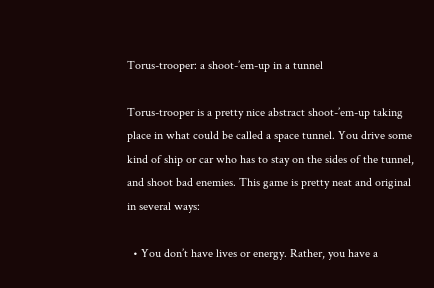Torus-trooper: a shoot-’em-up in a tunnel

Torus-trooper is a pretty nice abstract shoot-’em-up taking place in what could be called a space tunnel. You drive some kind of ship or car who has to stay on the sides of the tunnel, and shoot bad enemies. This game is pretty neat and original in several ways:

  • You don’t have lives or energy. Rather, you have a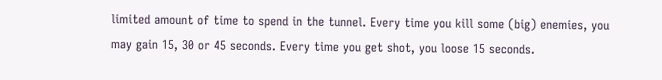limited amount of time to spend in the tunnel. Every time you kill some (big) enemies, you may gain 15, 30 or 45 seconds. Every time you get shot, you loose 15 seconds.